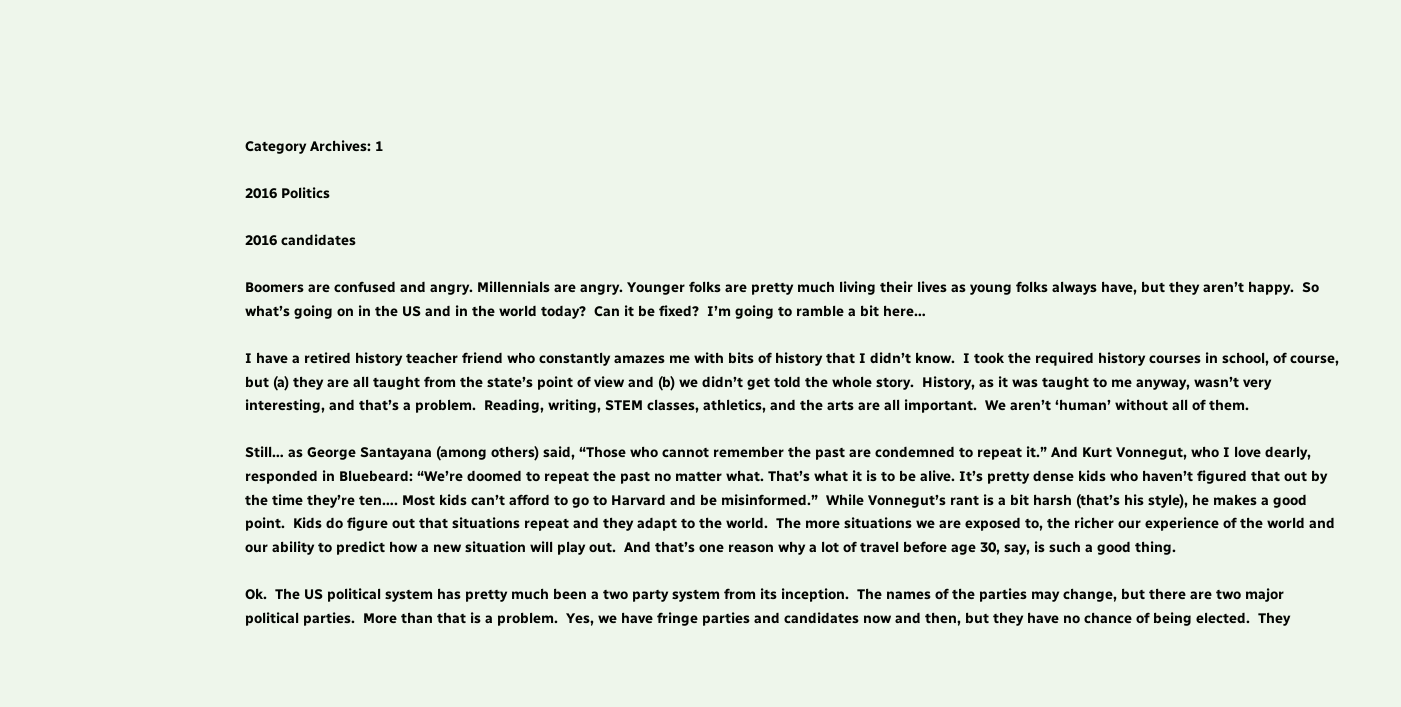Category Archives: 1

2016 Politics

2016 candidates

Boomers are confused and angry. Millennials are angry. Younger folks are pretty much living their lives as young folks always have, but they aren’t happy.  So what’s going on in the US and in the world today?  Can it be fixed?  I’m going to ramble a bit here…

I have a retired history teacher friend who constantly amazes me with bits of history that I didn’t know.  I took the required history courses in school, of course, but (a) they are all taught from the state’s point of view and (b) we didn’t get told the whole story.  History, as it was taught to me anyway, wasn’t very interesting, and that’s a problem.  Reading, writing, STEM classes, athletics, and the arts are all important.  We aren’t ‘human’ without all of them.

Still… as George Santayana (among others) said, “Those who cannot remember the past are condemned to repeat it.” And Kurt Vonnegut, who I love dearly, responded in Bluebeard: “We’re doomed to repeat the past no matter what. That’s what it is to be alive. It’s pretty dense kids who haven’t figured that out by the time they’re ten…. Most kids can’t afford to go to Harvard and be misinformed.”  While Vonnegut’s rant is a bit harsh (that’s his style), he makes a good point.  Kids do figure out that situations repeat and they adapt to the world.  The more situations we are exposed to, the richer our experience of the world and our ability to predict how a new situation will play out.  And that’s one reason why a lot of travel before age 30, say, is such a good thing.

Ok.  The US political system has pretty much been a two party system from its inception.  The names of the parties may change, but there are two major political parties.  More than that is a problem.  Yes, we have fringe parties and candidates now and then, but they have no chance of being elected.  They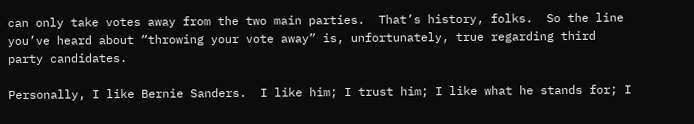can only take votes away from the two main parties.  That’s history, folks.  So the line you’ve heard about “throwing your vote away” is, unfortunately, true regarding third party candidates.

Personally, I like Bernie Sanders.  I like him; I trust him; I like what he stands for; I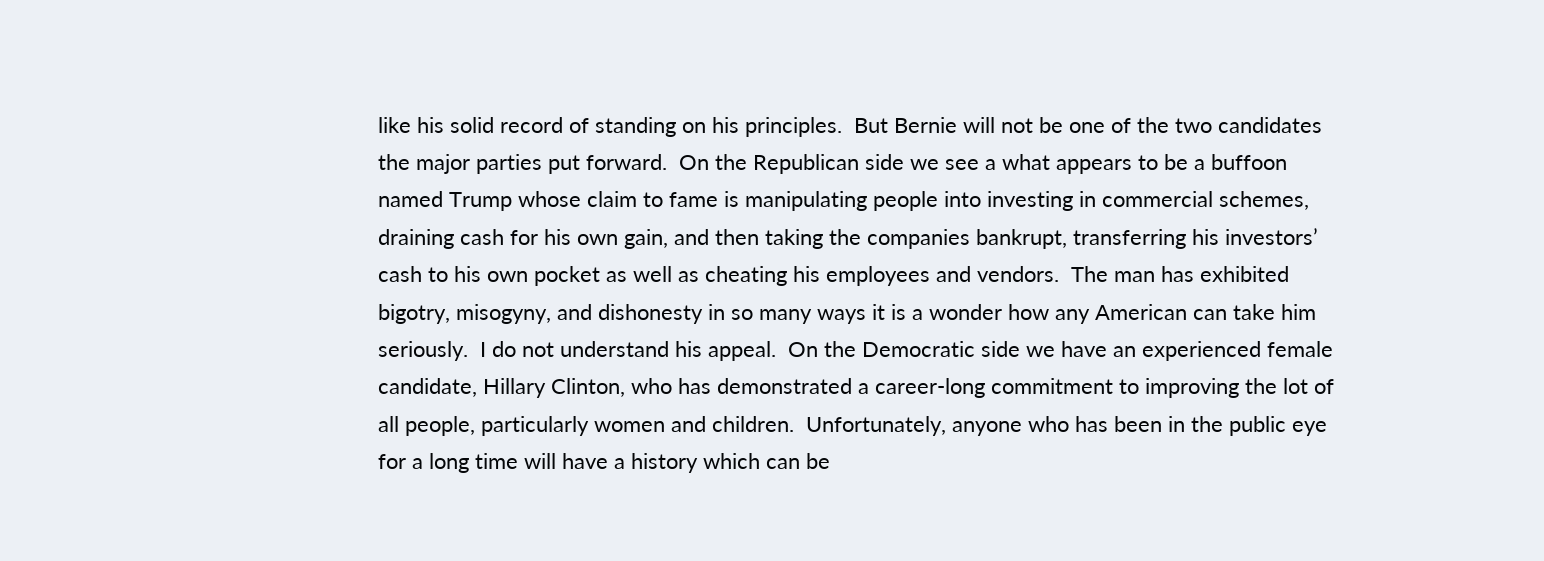like his solid record of standing on his principles.  But Bernie will not be one of the two candidates the major parties put forward.  On the Republican side we see a what appears to be a buffoon named Trump whose claim to fame is manipulating people into investing in commercial schemes, draining cash for his own gain, and then taking the companies bankrupt, transferring his investors’ cash to his own pocket as well as cheating his employees and vendors.  The man has exhibited bigotry, misogyny, and dishonesty in so many ways it is a wonder how any American can take him seriously.  I do not understand his appeal.  On the Democratic side we have an experienced female candidate, Hillary Clinton, who has demonstrated a career-long commitment to improving the lot of all people, particularly women and children.  Unfortunately, anyone who has been in the public eye for a long time will have a history which can be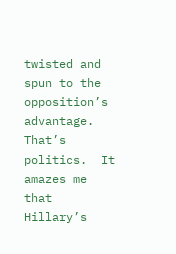twisted and spun to the opposition’s advantage.  That’s politics.  It amazes me that Hillary’s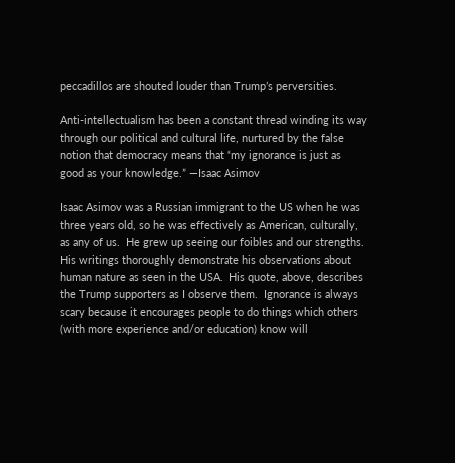peccadillos are shouted louder than Trump’s perversities.

Anti-intellectualism has been a constant thread winding its way through our political and cultural life, nurtured by the false notion that democracy means that “my ignorance is just as good as your knowledge.” —Isaac Asimov

Isaac Asimov was a Russian immigrant to the US when he was three years old, so he was effectively as American, culturally, as any of us.  He grew up seeing our foibles and our strengths.  His writings thoroughly demonstrate his observations about human nature as seen in the USA.  His quote, above, describes the Trump supporters as I observe them.  Ignorance is always scary because it encourages people to do things which others (with more experience and/or education) know will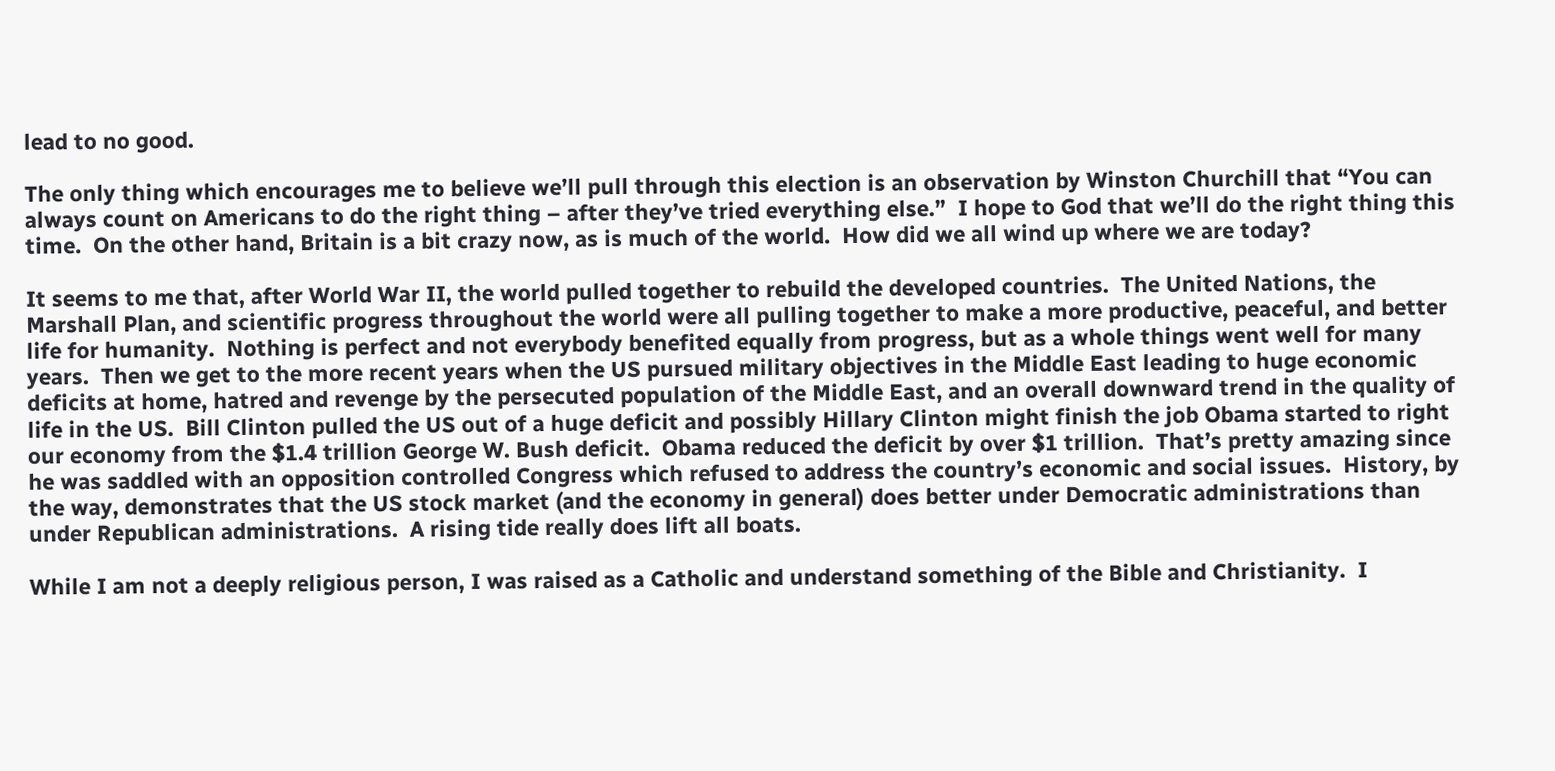lead to no good.

The only thing which encourages me to believe we’ll pull through this election is an observation by Winston Churchill that “You can always count on Americans to do the right thing – after they’ve tried everything else.”  I hope to God that we’ll do the right thing this time.  On the other hand, Britain is a bit crazy now, as is much of the world.  How did we all wind up where we are today?

It seems to me that, after World War II, the world pulled together to rebuild the developed countries.  The United Nations, the Marshall Plan, and scientific progress throughout the world were all pulling together to make a more productive, peaceful, and better life for humanity.  Nothing is perfect and not everybody benefited equally from progress, but as a whole things went well for many years.  Then we get to the more recent years when the US pursued military objectives in the Middle East leading to huge economic deficits at home, hatred and revenge by the persecuted population of the Middle East, and an overall downward trend in the quality of life in the US.  Bill Clinton pulled the US out of a huge deficit and possibly Hillary Clinton might finish the job Obama started to right our economy from the $1.4 trillion George W. Bush deficit.  Obama reduced the deficit by over $1 trillion.  That’s pretty amazing since he was saddled with an opposition controlled Congress which refused to address the country’s economic and social issues.  History, by the way, demonstrates that the US stock market (and the economy in general) does better under Democratic administrations than under Republican administrations.  A rising tide really does lift all boats.

While I am not a deeply religious person, I was raised as a Catholic and understand something of the Bible and Christianity.  I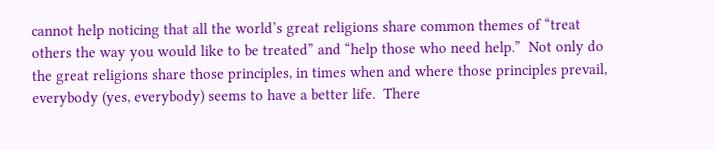cannot help noticing that all the world’s great religions share common themes of “treat others the way you would like to be treated” and “help those who need help.”  Not only do the great religions share those principles, in times when and where those principles prevail, everybody (yes, everybody) seems to have a better life.  There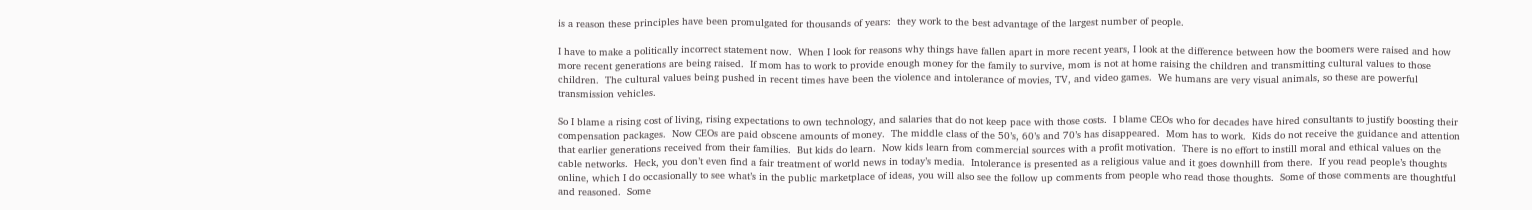is a reason these principles have been promulgated for thousands of years:  they work to the best advantage of the largest number of people.

I have to make a politically incorrect statement now.  When I look for reasons why things have fallen apart in more recent years, I look at the difference between how the boomers were raised and how more recent generations are being raised.  If mom has to work to provide enough money for the family to survive, mom is not at home raising the children and transmitting cultural values to those children.  The cultural values being pushed in recent times have been the violence and intolerance of movies, TV, and video games.  We humans are very visual animals, so these are powerful transmission vehicles.

So I blame a rising cost of living, rising expectations to own technology, and salaries that do not keep pace with those costs.  I blame CEOs who for decades have hired consultants to justify boosting their compensation packages.  Now CEOs are paid obscene amounts of money.  The middle class of the 50’s, 60’s and 70’s has disappeared.  Mom has to work.  Kids do not receive the guidance and attention that earlier generations received from their families.  But kids do learn.  Now kids learn from commercial sources with a profit motivation.  There is no effort to instill moral and ethical values on the cable networks.  Heck, you don’t even find a fair treatment of world news in today’s media.  Intolerance is presented as a religious value and it goes downhill from there.  If you read people’s thoughts online, which I do occasionally to see what’s in the public marketplace of ideas, you will also see the follow up comments from people who read those thoughts.  Some of those comments are thoughtful and reasoned.  Some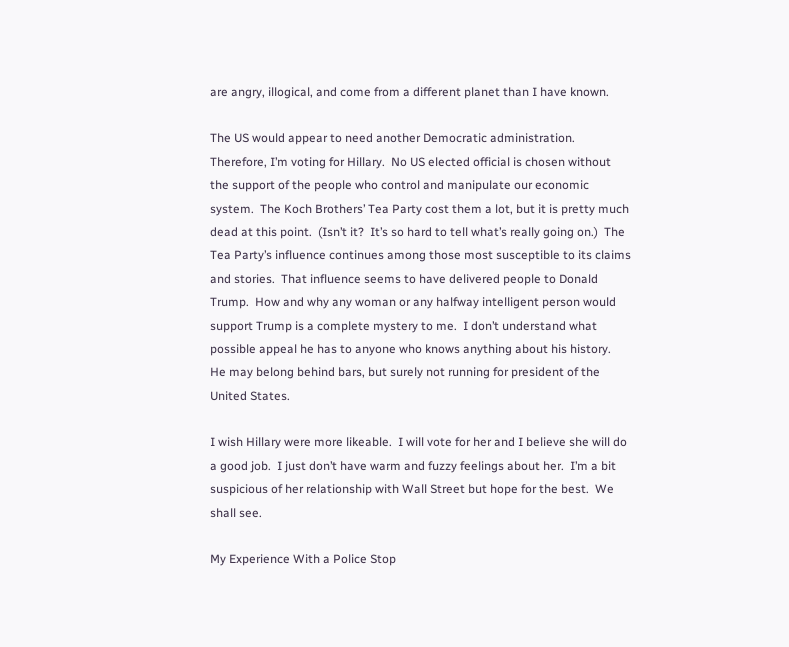are angry, illogical, and come from a different planet than I have known.

The US would appear to need another Democratic administration.  Therefore, I’m voting for Hillary.  No US elected official is chosen without the support of the people who control and manipulate our economic system.  The Koch Brothers’ Tea Party cost them a lot, but it is pretty much dead at this point.  (Isn’t it?  It’s so hard to tell what’s really going on.)  The Tea Party’s influence continues among those most susceptible to its claims and stories.  That influence seems to have delivered people to Donald Trump.  How and why any woman or any halfway intelligent person would support Trump is a complete mystery to me.  I don’t understand what possible appeal he has to anyone who knows anything about his history.  He may belong behind bars, but surely not running for president of the United States.

I wish Hillary were more likeable.  I will vote for her and I believe she will do a good job.  I just don’t have warm and fuzzy feelings about her.  I’m a bit suspicious of her relationship with Wall Street but hope for the best.  We shall see.

My Experience With a Police Stop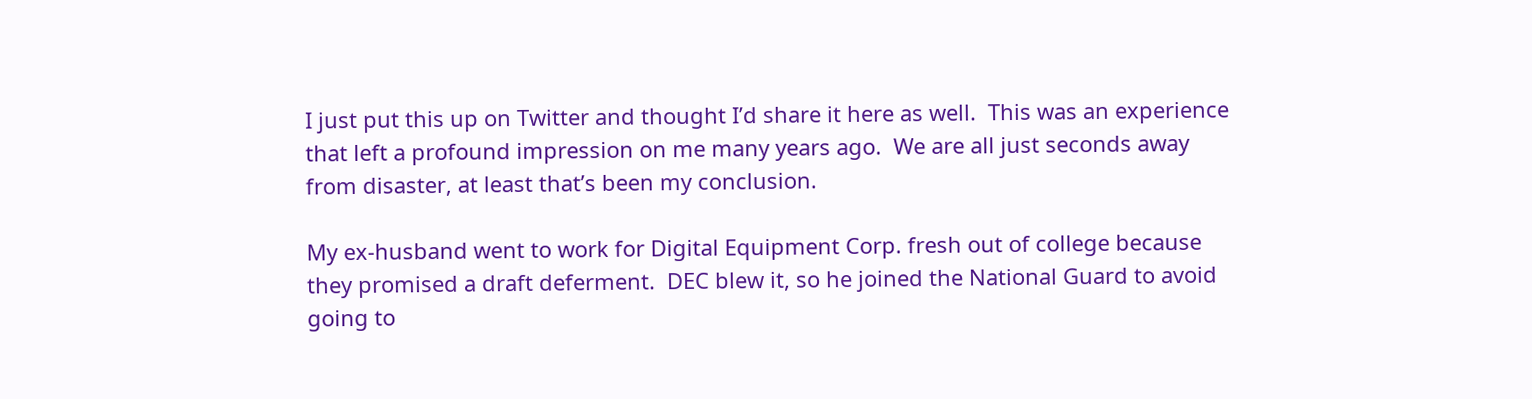I just put this up on Twitter and thought I’d share it here as well.  This was an experience that left a profound impression on me many years ago.  We are all just seconds away from disaster, at least that’s been my conclusion.

My ex-husband went to work for Digital Equipment Corp. fresh out of college because they promised a draft deferment.  DEC blew it, so he joined the National Guard to avoid going to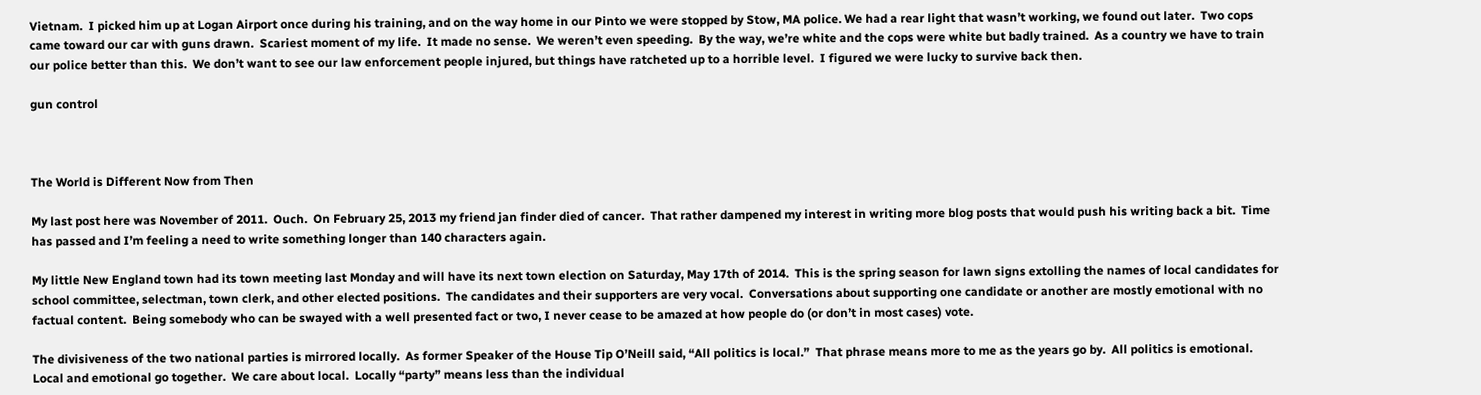Vietnam.  I picked him up at Logan Airport once during his training, and on the way home in our Pinto we were stopped by Stow, MA police. We had a rear light that wasn’t working, we found out later.  Two cops came toward our car with guns drawn.  Scariest moment of my life.  It made no sense.  We weren’t even speeding.  By the way, we’re white and the cops were white but badly trained.  As a country we have to train our police better than this.  We don’t want to see our law enforcement people injured, but things have ratcheted up to a horrible level.  I figured we were lucky to survive back then.

gun control



The World is Different Now from Then

My last post here was November of 2011.  Ouch.  On February 25, 2013 my friend jan finder died of cancer.  That rather dampened my interest in writing more blog posts that would push his writing back a bit.  Time has passed and I’m feeling a need to write something longer than 140 characters again.

My little New England town had its town meeting last Monday and will have its next town election on Saturday, May 17th of 2014.  This is the spring season for lawn signs extolling the names of local candidates for school committee, selectman, town clerk, and other elected positions.  The candidates and their supporters are very vocal.  Conversations about supporting one candidate or another are mostly emotional with no factual content.  Being somebody who can be swayed with a well presented fact or two, I never cease to be amazed at how people do (or don’t in most cases) vote.

The divisiveness of the two national parties is mirrored locally.  As former Speaker of the House Tip O’Neill said, “All politics is local.”  That phrase means more to me as the years go by.  All politics is emotional.  Local and emotional go together.  We care about local.  Locally “party” means less than the individual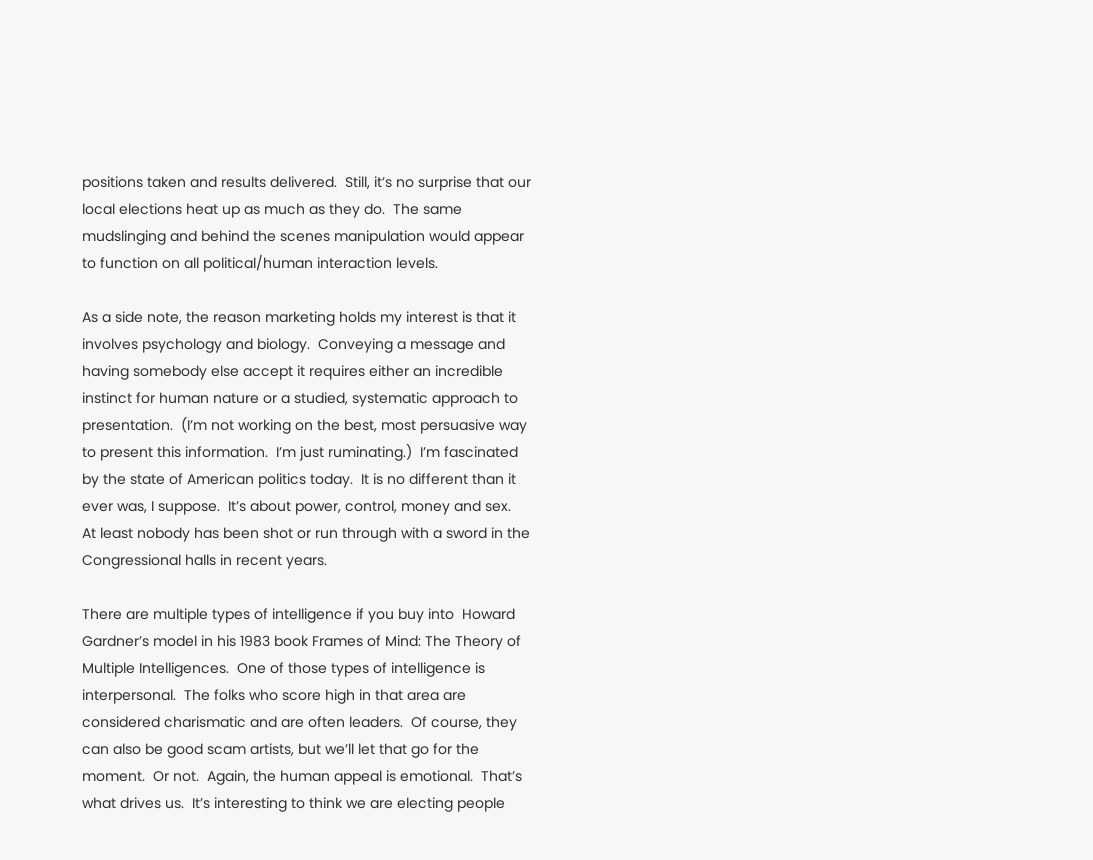positions taken and results delivered.  Still, it’s no surprise that our local elections heat up as much as they do.  The same mudslinging and behind the scenes manipulation would appear to function on all political/human interaction levels.

As a side note, the reason marketing holds my interest is that it involves psychology and biology.  Conveying a message and having somebody else accept it requires either an incredible instinct for human nature or a studied, systematic approach to presentation.  (I’m not working on the best, most persuasive way to present this information.  I’m just ruminating.)  I’m fascinated by the state of American politics today.  It is no different than it ever was, I suppose.  It’s about power, control, money and sex.  At least nobody has been shot or run through with a sword in the Congressional halls in recent years.

There are multiple types of intelligence if you buy into  Howard Gardner’s model in his 1983 book Frames of Mind: The Theory of Multiple Intelligences.  One of those types of intelligence is interpersonal.  The folks who score high in that area are considered charismatic and are often leaders.  Of course, they can also be good scam artists, but we’ll let that go for the moment.  Or not.  Again, the human appeal is emotional.  That’s what drives us.  It’s interesting to think we are electing people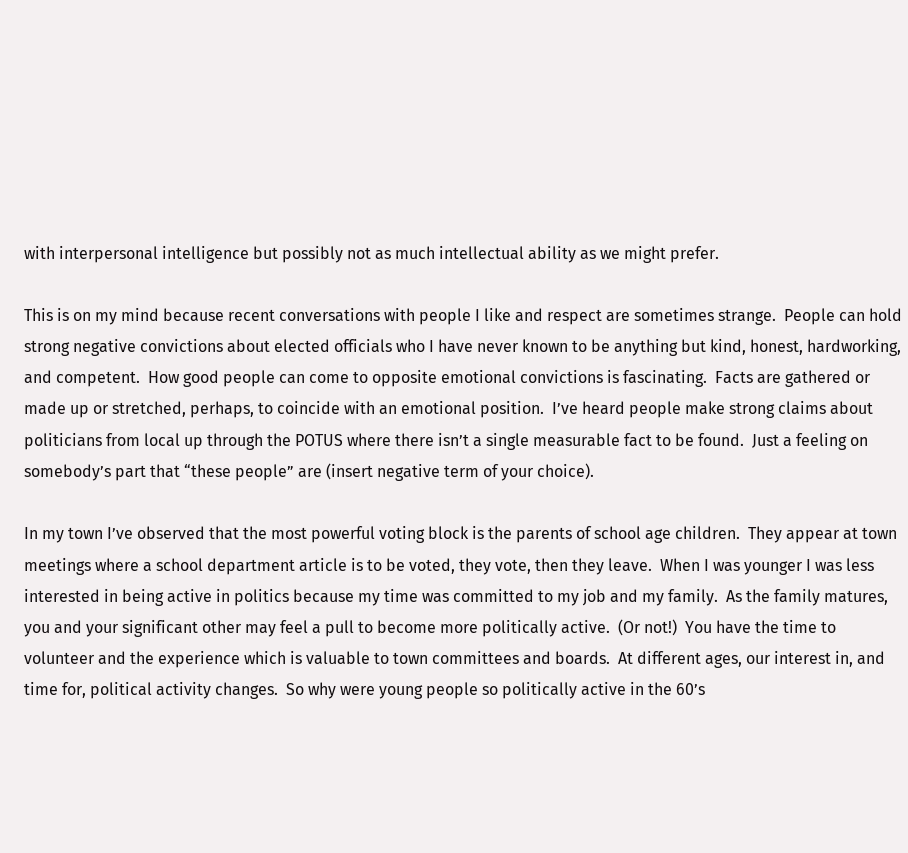with interpersonal intelligence but possibly not as much intellectual ability as we might prefer.

This is on my mind because recent conversations with people I like and respect are sometimes strange.  People can hold strong negative convictions about elected officials who I have never known to be anything but kind, honest, hardworking, and competent.  How good people can come to opposite emotional convictions is fascinating.  Facts are gathered or made up or stretched, perhaps, to coincide with an emotional position.  I’ve heard people make strong claims about politicians from local up through the POTUS where there isn’t a single measurable fact to be found.  Just a feeling on somebody’s part that “these people” are (insert negative term of your choice).

In my town I’ve observed that the most powerful voting block is the parents of school age children.  They appear at town meetings where a school department article is to be voted, they vote, then they leave.  When I was younger I was less interested in being active in politics because my time was committed to my job and my family.  As the family matures, you and your significant other may feel a pull to become more politically active.  (Or not!)  You have the time to volunteer and the experience which is valuable to town committees and boards.  At different ages, our interest in, and time for, political activity changes.  So why were young people so politically active in the 60’s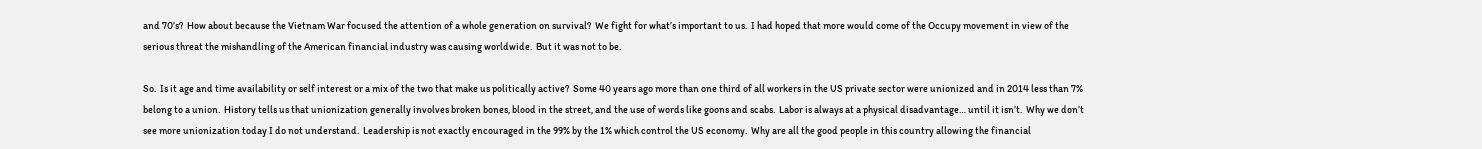and 70’s?  How about because the Vietnam War focused the attention of a whole generation on survival?  We fight for what’s important to us.  I had hoped that more would come of the Occupy movement in view of the serious threat the mishandling of the American financial industry was causing worldwide.  But it was not to be.

So.  Is it age and time availability or self interest or a mix of the two that make us politically active?  Some 40 years ago more than one third of all workers in the US private sector were unionized and in 2014 less than 7% belong to a union.  History tells us that unionization generally involves broken bones, blood in the street, and the use of words like goons and scabs.  Labor is always at a physical disadvantage… until it isn’t.  Why we don’t see more unionization today I do not understand.  Leadership is not exactly encouraged in the 99% by the 1% which control the US economy.  Why are all the good people in this country allowing the financial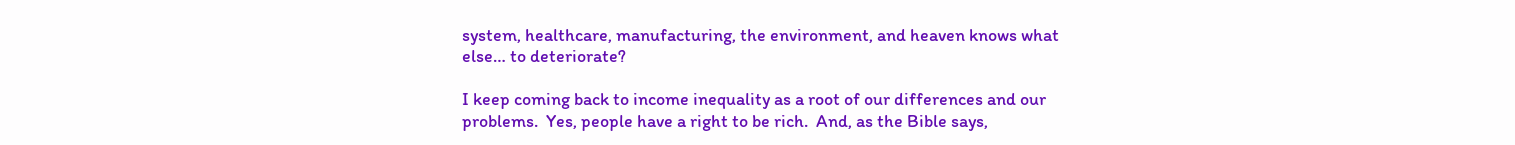system, healthcare, manufacturing, the environment, and heaven knows what else… to deteriorate?

I keep coming back to income inequality as a root of our differences and our problems.  Yes, people have a right to be rich.  And, as the Bible says,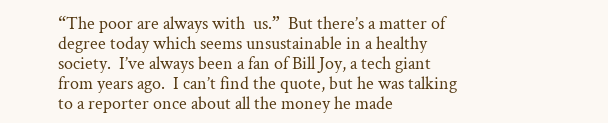“The poor are always with  us.”  But there’s a matter of degree today which seems unsustainable in a healthy society.  I’ve always been a fan of Bill Joy, a tech giant from years ago.  I can’t find the quote, but he was talking to a reporter once about all the money he made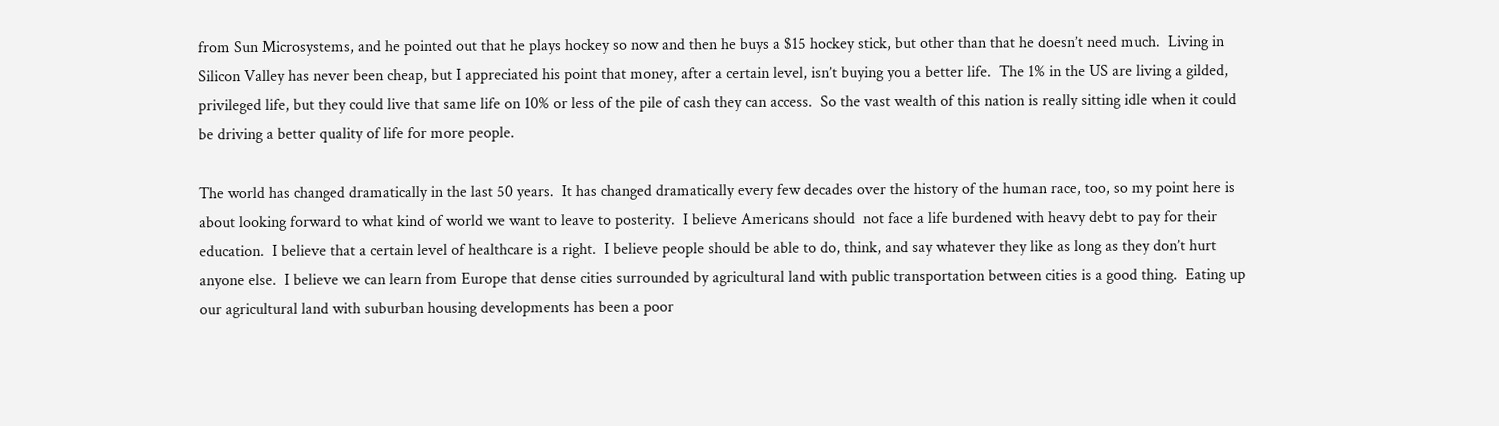from Sun Microsystems, and he pointed out that he plays hockey so now and then he buys a $15 hockey stick, but other than that he doesn’t need much.  Living in Silicon Valley has never been cheap, but I appreciated his point that money, after a certain level, isn’t buying you a better life.  The 1% in the US are living a gilded, privileged life, but they could live that same life on 10% or less of the pile of cash they can access.  So the vast wealth of this nation is really sitting idle when it could be driving a better quality of life for more people.

The world has changed dramatically in the last 50 years.  It has changed dramatically every few decades over the history of the human race, too, so my point here is about looking forward to what kind of world we want to leave to posterity.  I believe Americans should  not face a life burdened with heavy debt to pay for their education.  I believe that a certain level of healthcare is a right.  I believe people should be able to do, think, and say whatever they like as long as they don’t hurt anyone else.  I believe we can learn from Europe that dense cities surrounded by agricultural land with public transportation between cities is a good thing.  Eating up our agricultural land with suburban housing developments has been a poor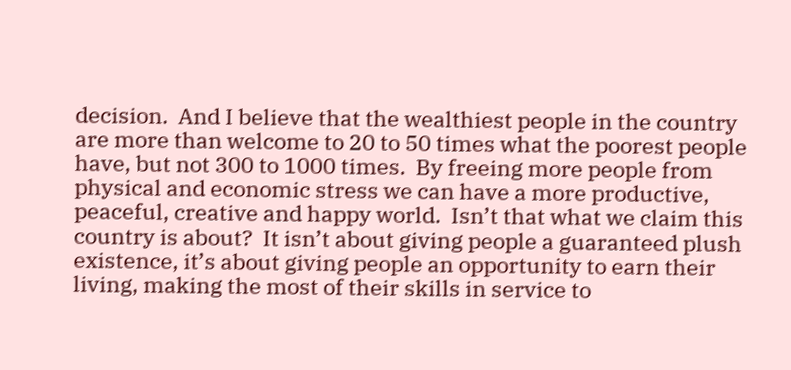decision.  And I believe that the wealthiest people in the country are more than welcome to 20 to 50 times what the poorest people have, but not 300 to 1000 times.  By freeing more people from physical and economic stress we can have a more productive, peaceful, creative and happy world.  Isn’t that what we claim this country is about?  It isn’t about giving people a guaranteed plush existence, it’s about giving people an opportunity to earn their living, making the most of their skills in service to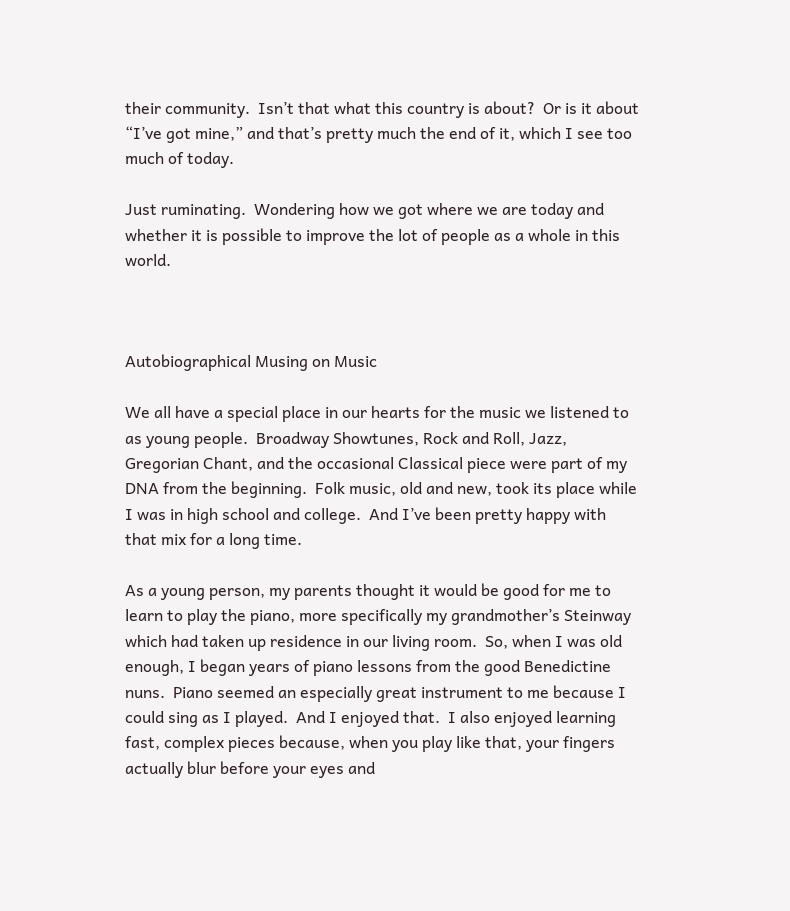their community.  Isn’t that what this country is about?  Or is it about “I’ve got mine,” and that’s pretty much the end of it, which I see too much of today.

Just ruminating.  Wondering how we got where we are today and whether it is possible to improve the lot of people as a whole in this world.



Autobiographical Musing on Music

We all have a special place in our hearts for the music we listened to as young people.  Broadway Showtunes, Rock and Roll, Jazz, Gregorian Chant, and the occasional Classical piece were part of my DNA from the beginning.  Folk music, old and new, took its place while I was in high school and college.  And I’ve been pretty happy with that mix for a long time.

As a young person, my parents thought it would be good for me to learn to play the piano, more specifically my grandmother’s Steinway which had taken up residence in our living room.  So, when I was old enough, I began years of piano lessons from the good Benedictine nuns.  Piano seemed an especially great instrument to me because I could sing as I played.  And I enjoyed that.  I also enjoyed learning fast, complex pieces because, when you play like that, your fingers actually blur before your eyes and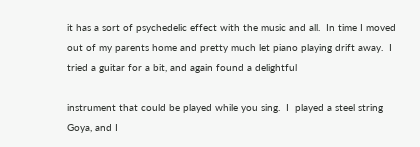it has a sort of psychedelic effect with the music and all.  In time I moved out of my parents home and pretty much let piano playing drift away.  I tried a guitar for a bit, and again found a delightful

instrument that could be played while you sing.  I  played a steel string Goya, and I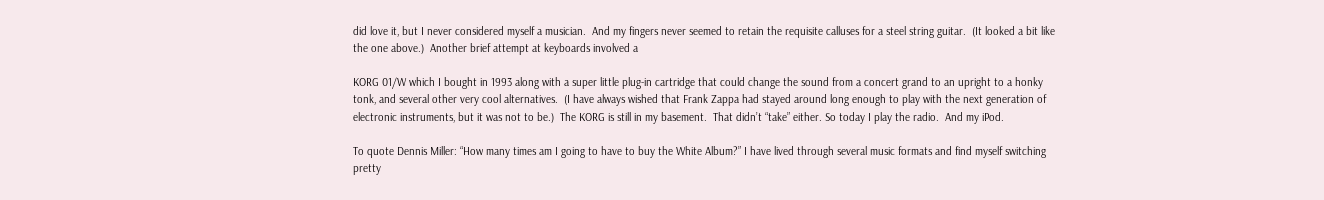did love it, but I never considered myself a musician.  And my fingers never seemed to retain the requisite calluses for a steel string guitar.  (It looked a bit like the one above.)  Another brief attempt at keyboards involved a

KORG 01/W which I bought in 1993 along with a super little plug-in cartridge that could change the sound from a concert grand to an upright to a honky tonk, and several other very cool alternatives.  (I have always wished that Frank Zappa had stayed around long enough to play with the next generation of electronic instruments, but it was not to be.)  The KORG is still in my basement.  That didn’t “take” either. So today I play the radio.  And my iPod.

To quote Dennis Miller: “How many times am I going to have to buy the White Album?” I have lived through several music formats and find myself switching pretty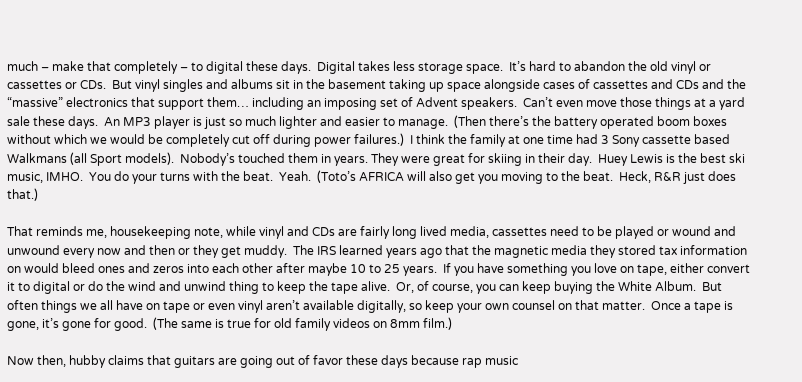much – make that completely – to digital these days.  Digital takes less storage space.  It’s hard to abandon the old vinyl or cassettes or CDs.  But vinyl singles and albums sit in the basement taking up space alongside cases of cassettes and CDs and the “massive” electronics that support them… including an imposing set of Advent speakers.  Can’t even move those things at a yard sale these days.  An MP3 player is just so much lighter and easier to manage.  (Then there’s the battery operated boom boxes without which we would be completely cut off during power failures.)  I think the family at one time had 3 Sony cassette based Walkmans (all Sport models).  Nobody’s touched them in years. They were great for skiing in their day.  Huey Lewis is the best ski music, IMHO.  You do your turns with the beat.  Yeah.  (Toto’s AFRICA will also get you moving to the beat.  Heck, R&R just does that.)

That reminds me, housekeeping note, while vinyl and CDs are fairly long lived media, cassettes need to be played or wound and unwound every now and then or they get muddy.  The IRS learned years ago that the magnetic media they stored tax information on would bleed ones and zeros into each other after maybe 10 to 25 years.  If you have something you love on tape, either convert it to digital or do the wind and unwind thing to keep the tape alive.  Or, of course, you can keep buying the White Album.  But often things we all have on tape or even vinyl aren’t available digitally, so keep your own counsel on that matter.  Once a tape is gone, it’s gone for good.  (The same is true for old family videos on 8mm film.)

Now then, hubby claims that guitars are going out of favor these days because rap music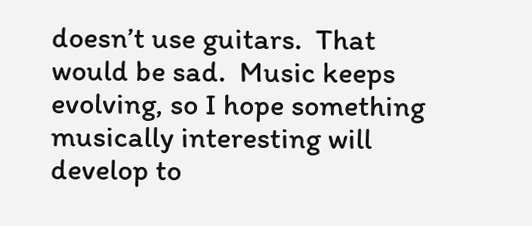doesn’t use guitars.  That would be sad.  Music keeps evolving, so I hope something musically interesting will develop to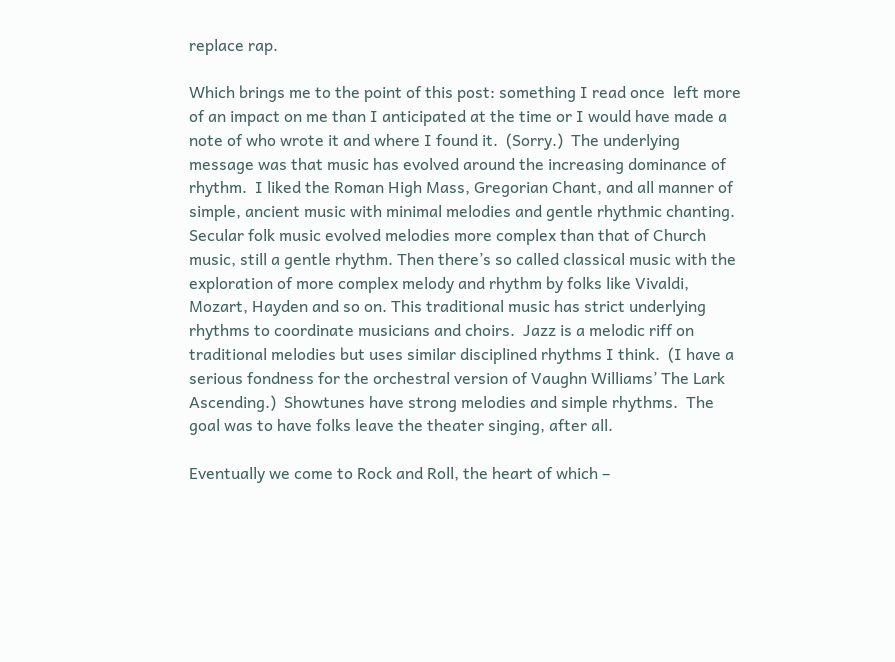replace rap.

Which brings me to the point of this post: something I read once  left more of an impact on me than I anticipated at the time or I would have made a note of who wrote it and where I found it.  (Sorry.)  The underlying message was that music has evolved around the increasing dominance of rhythm.  I liked the Roman High Mass, Gregorian Chant, and all manner of simple, ancient music with minimal melodies and gentle rhythmic chanting.  Secular folk music evolved melodies more complex than that of Church music, still a gentle rhythm. Then there’s so called classical music with the exploration of more complex melody and rhythm by folks like Vivaldi, Mozart, Hayden and so on. This traditional music has strict underlying rhythms to coordinate musicians and choirs.  Jazz is a melodic riff on traditional melodies but uses similar disciplined rhythms I think.  (I have a serious fondness for the orchestral version of Vaughn Williams’ The Lark Ascending.)  Showtunes have strong melodies and simple rhythms.  The goal was to have folks leave the theater singing, after all.

Eventually we come to Rock and Roll, the heart of which –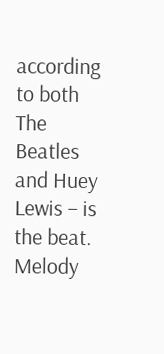according to both The Beatles and Huey Lewis – is the beat.  Melody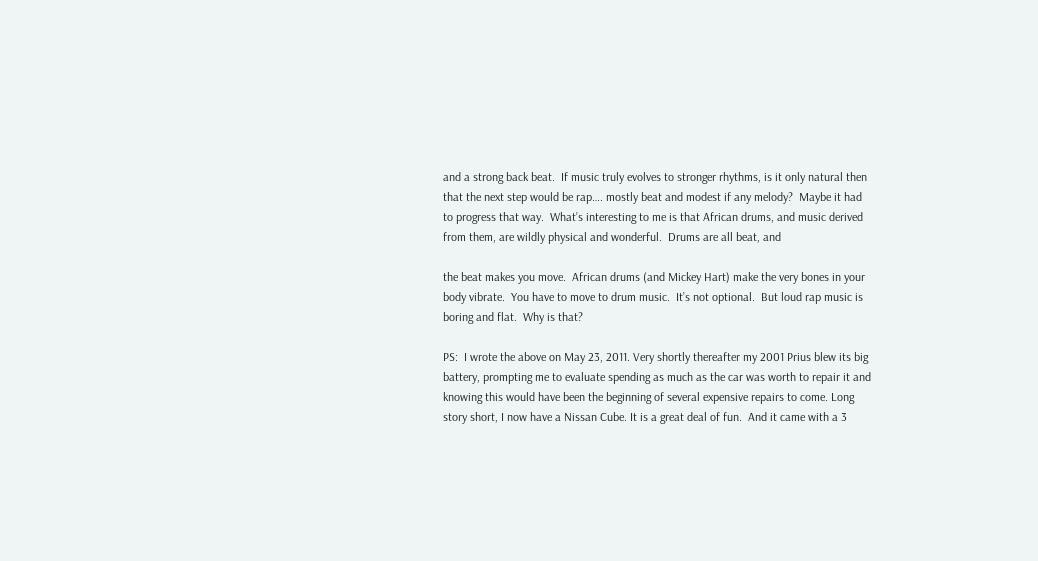and a strong back beat.  If music truly evolves to stronger rhythms, is it only natural then that the next step would be rap…. mostly beat and modest if any melody?  Maybe it had to progress that way.  What’s interesting to me is that African drums, and music derived from them, are wildly physical and wonderful.  Drums are all beat, and

the beat makes you move.  African drums (and Mickey Hart) make the very bones in your body vibrate.  You have to move to drum music.  It’s not optional.  But loud rap music is boring and flat.  Why is that?

PS:  I wrote the above on May 23, 2011. Very shortly thereafter my 2001 Prius blew its big battery, prompting me to evaluate spending as much as the car was worth to repair it and knowing this would have been the beginning of several expensive repairs to come. Long story short, I now have a Nissan Cube. It is a great deal of fun.  And it came with a 3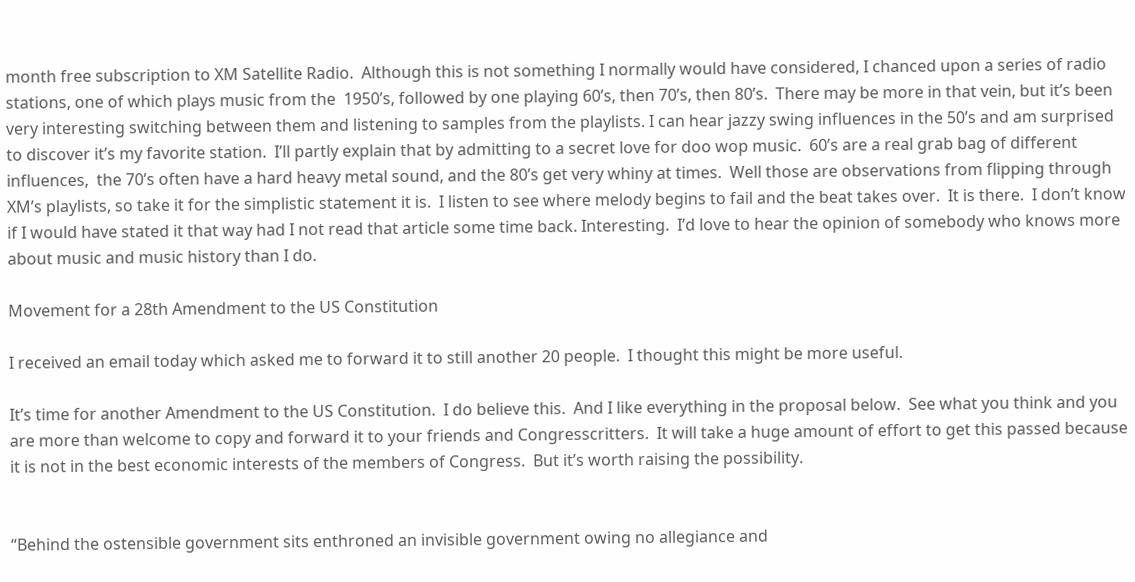month free subscription to XM Satellite Radio.  Although this is not something I normally would have considered, I chanced upon a series of radio stations, one of which plays music from the  1950’s, followed by one playing 60’s, then 70’s, then 80’s.  There may be more in that vein, but it’s been very interesting switching between them and listening to samples from the playlists. I can hear jazzy swing influences in the 50’s and am surprised to discover it’s my favorite station.  I’ll partly explain that by admitting to a secret love for doo wop music.  60’s are a real grab bag of different influences,  the 70’s often have a hard heavy metal sound, and the 80’s get very whiny at times.  Well those are observations from flipping through XM’s playlists, so take it for the simplistic statement it is.  I listen to see where melody begins to fail and the beat takes over.  It is there.  I don’t know if I would have stated it that way had I not read that article some time back. Interesting.  I’d love to hear the opinion of somebody who knows more about music and music history than I do.

Movement for a 28th Amendment to the US Constitution

I received an email today which asked me to forward it to still another 20 people.  I thought this might be more useful.

It’s time for another Amendment to the US Constitution.  I do believe this.  And I like everything in the proposal below.  See what you think and you are more than welcome to copy and forward it to your friends and Congresscritters.  It will take a huge amount of effort to get this passed because it is not in the best economic interests of the members of Congress.  But it’s worth raising the possibility.


“Behind the ostensible government sits enthroned an invisible government owing no allegiance and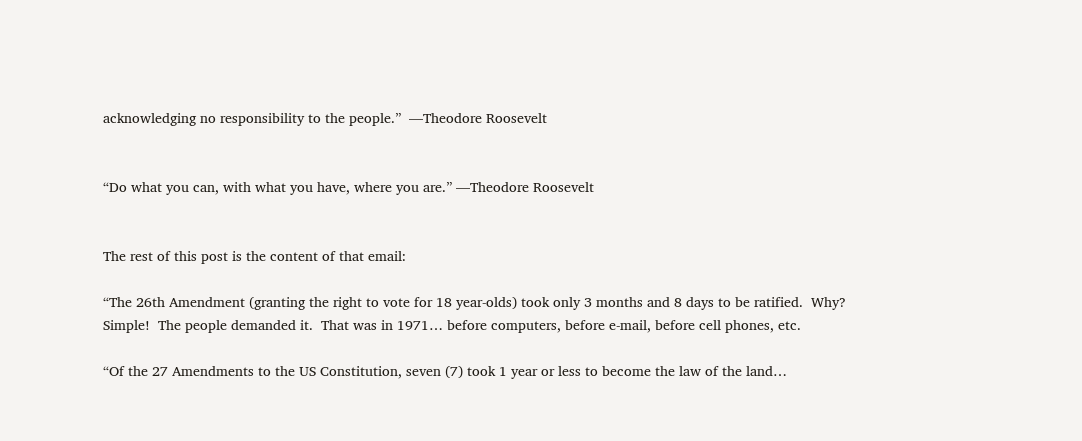acknowledging no responsibility to the people.”  —Theodore Roosevelt


“Do what you can, with what you have, where you are.” —Theodore Roosevelt


The rest of this post is the content of that email:

“The 26th Amendment (granting the right to vote for 18 year-olds) took only 3 months and 8 days to be ratified.  Why?  Simple!  The people demanded it.  That was in 1971… before computers, before e-mail, before cell phones, etc.

“Of the 27 Amendments to the US Constitution, seven (7) took 1 year or less to become the law of the land…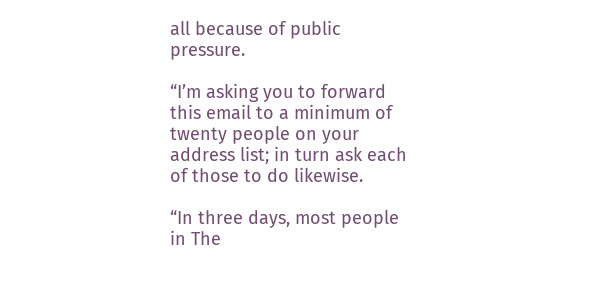all because of public pressure.

“I’m asking you to forward this email to a minimum of twenty people on your address list; in turn ask each of those to do likewise.

“In three days, most people in The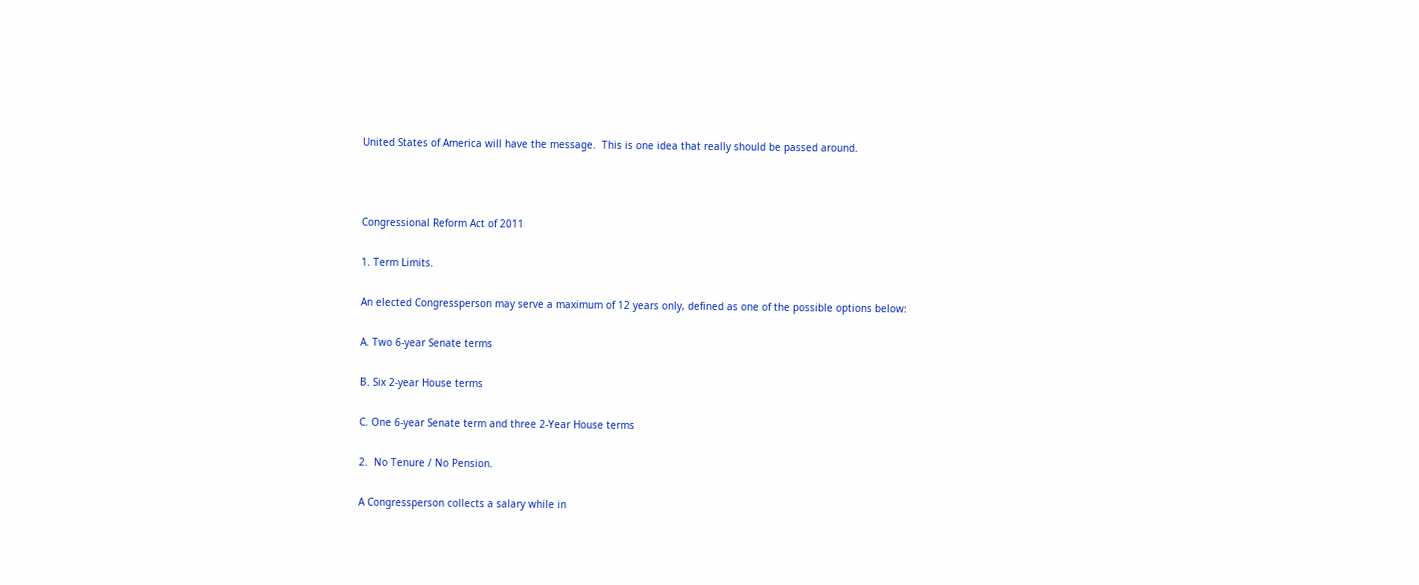United States of America will have the message.  This is one idea that really should be passed around.



Congressional Reform Act of 2011

1. Term Limits.

An elected Congressperson may serve a maximum of 12 years only, defined as one of the possible options below:

A. Two 6-year Senate terms

B. Six 2-year House terms

C. One 6-year Senate term and three 2-Year House terms

2.  No Tenure / No Pension.

A Congressperson collects a salary while in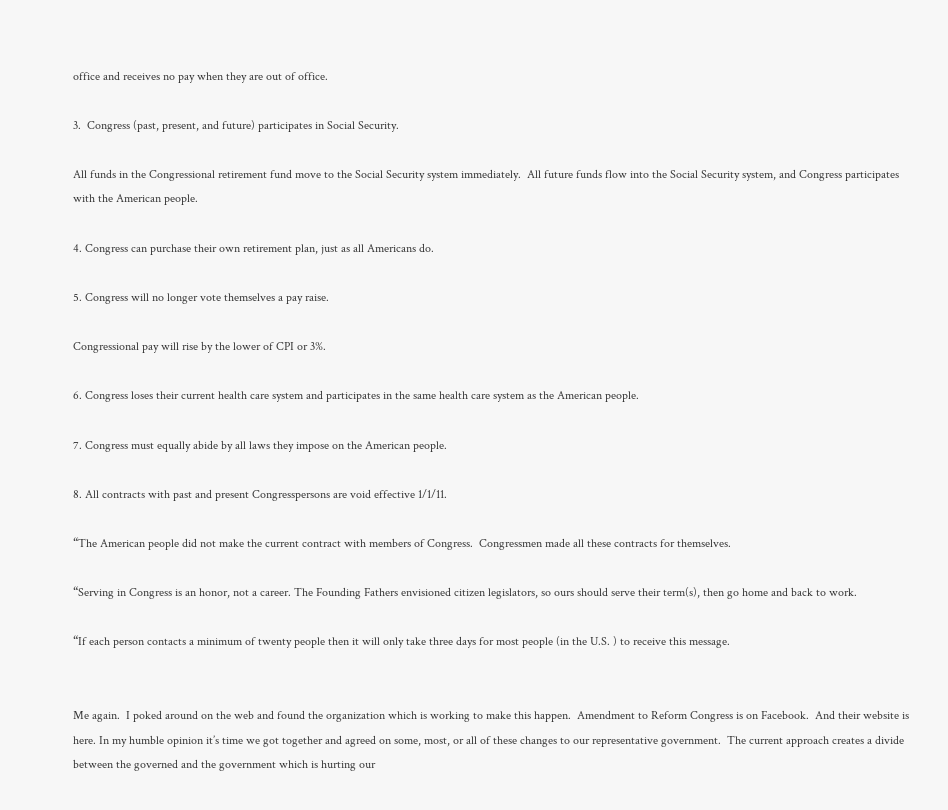office and receives no pay when they are out of office.

3.  Congress (past, present, and future) participates in Social Security.

All funds in the Congressional retirement fund move to the Social Security system immediately.  All future funds flow into the Social Security system, and Congress participates with the American people.

4. Congress can purchase their own retirement plan, just as all Americans do.

5. Congress will no longer vote themselves a pay raise.

Congressional pay will rise by the lower of CPI or 3%.

6. Congress loses their current health care system and participates in the same health care system as the American people.

7. Congress must equally abide by all laws they impose on the American people.

8. All contracts with past and present Congresspersons are void effective 1/1/11.

“The American people did not make the current contract with members of Congress.  Congressmen made all these contracts for themselves.

“Serving in Congress is an honor, not a career. The Founding Fathers envisioned citizen legislators, so ours should serve their term(s), then go home and back to work.

“If each person contacts a minimum of twenty people then it will only take three days for most people (in the U.S. ) to receive this message.


Me again.  I poked around on the web and found the organization which is working to make this happen.  Amendment to Reform Congress is on Facebook.  And their website is here. In my humble opinion it’s time we got together and agreed on some, most, or all of these changes to our representative government.  The current approach creates a divide between the governed and the government which is hurting our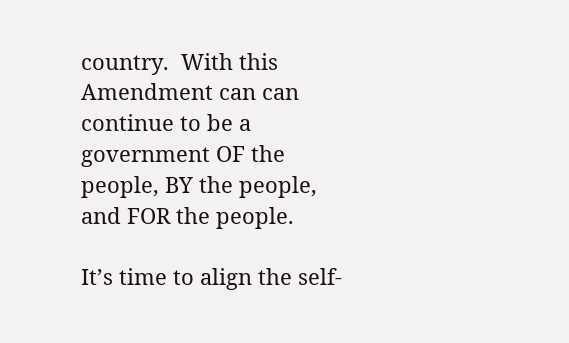country.  With this Amendment can can continue to be a government OF the people, BY the people, and FOR the people.

It’s time to align the self-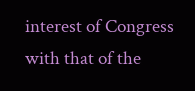interest of Congress with that of the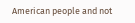American people and not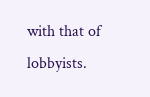with that of lobbyists.